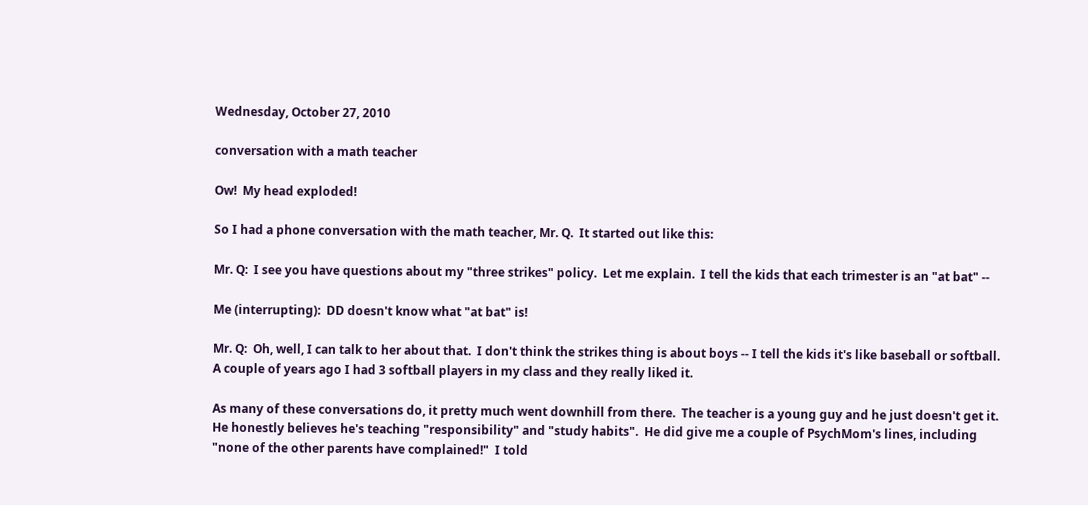Wednesday, October 27, 2010

conversation with a math teacher

Ow!  My head exploded!

So I had a phone conversation with the math teacher, Mr. Q.  It started out like this:

Mr. Q:  I see you have questions about my "three strikes" policy.  Let me explain.  I tell the kids that each trimester is an "at bat" --

Me (interrupting):  DD doesn't know what "at bat" is!

Mr. Q:  Oh, well, I can talk to her about that.  I don't think the strikes thing is about boys -- I tell the kids it's like baseball or softball.  A couple of years ago I had 3 softball players in my class and they really liked it.

As many of these conversations do, it pretty much went downhill from there.  The teacher is a young guy and he just doesn't get it.  He honestly believes he's teaching "responsibility" and "study habits".  He did give me a couple of PsychMom's lines, including "none of the other parents have complained!"  I told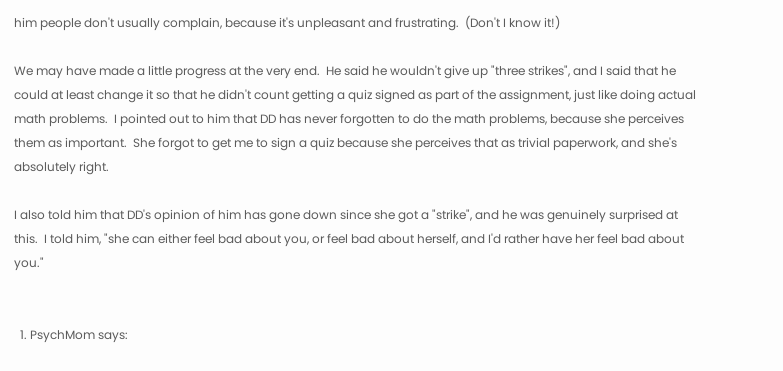him people don't usually complain, because it's unpleasant and frustrating.  (Don't I know it!)

We may have made a little progress at the very end.  He said he wouldn't give up "three strikes", and I said that he could at least change it so that he didn't count getting a quiz signed as part of the assignment, just like doing actual math problems.  I pointed out to him that DD has never forgotten to do the math problems, because she perceives them as important.  She forgot to get me to sign a quiz because she perceives that as trivial paperwork, and she's absolutely right.

I also told him that DD's opinion of him has gone down since she got a "strike", and he was genuinely surprised at this.  I told him, "she can either feel bad about you, or feel bad about herself, and I'd rather have her feel bad about you."


  1. PsychMom says: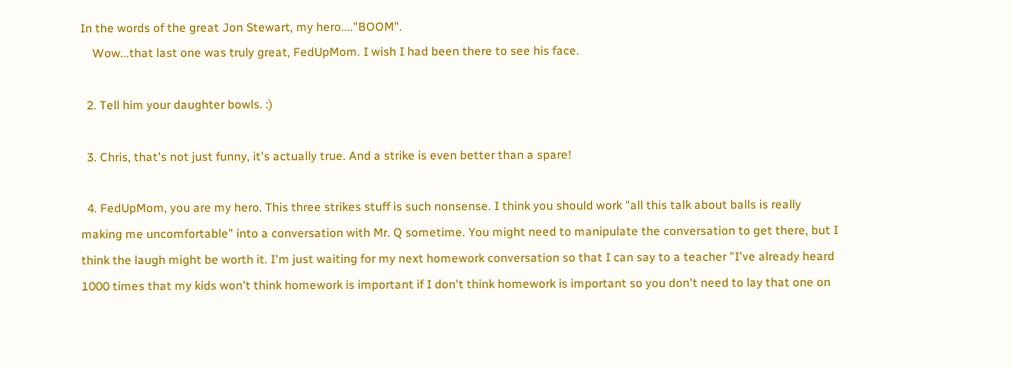In the words of the great Jon Stewart, my hero...."BOOM".
    Wow...that last one was truly great, FedUpMom. I wish I had been there to see his face.

  2. Tell him your daughter bowls. :)

  3. Chris, that's not just funny, it's actually true. And a strike is even better than a spare!

  4. FedUpMom, you are my hero. This three strikes stuff is such nonsense. I think you should work "all this talk about balls is really making me uncomfortable" into a conversation with Mr. Q sometime. You might need to manipulate the conversation to get there, but I think the laugh might be worth it. I'm just waiting for my next homework conversation so that I can say to a teacher "I've already heard 1000 times that my kids won't think homework is important if I don't think homework is important so you don't need to lay that one on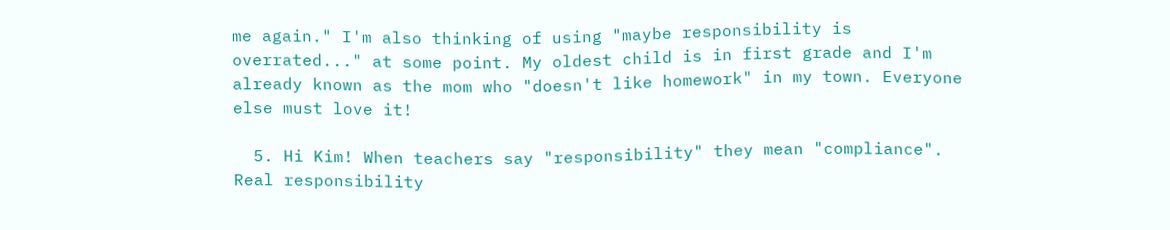me again." I'm also thinking of using "maybe responsibility is overrated..." at some point. My oldest child is in first grade and I'm already known as the mom who "doesn't like homework" in my town. Everyone else must love it!

  5. Hi Kim! When teachers say "responsibility" they mean "compliance". Real responsibility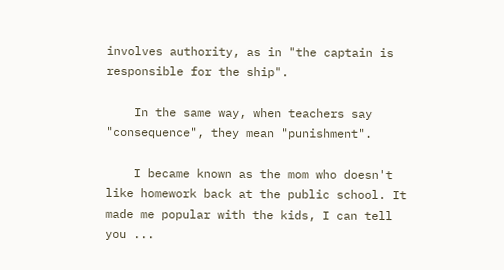involves authority, as in "the captain is responsible for the ship".

    In the same way, when teachers say "consequence", they mean "punishment".

    I became known as the mom who doesn't like homework back at the public school. It made me popular with the kids, I can tell you ...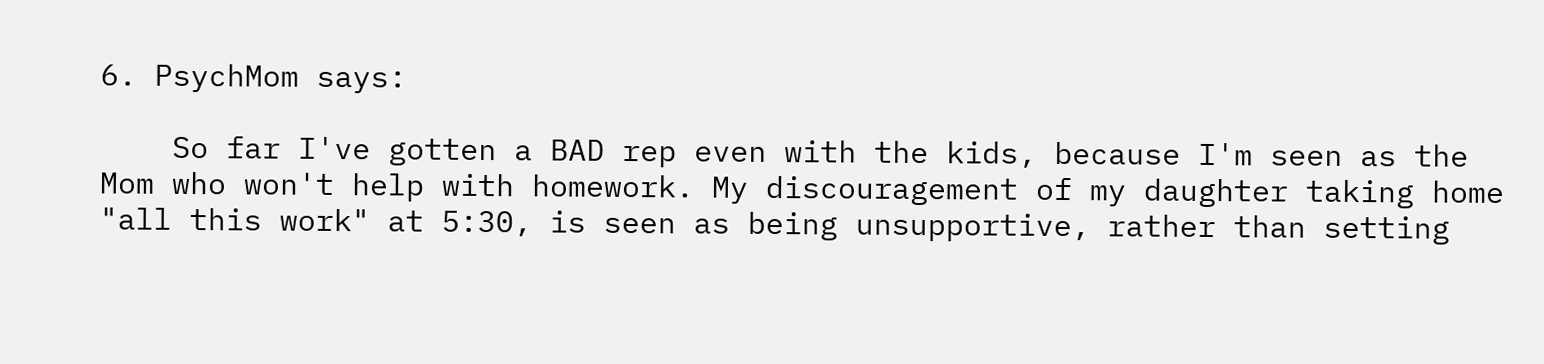6. PsychMom says:

    So far I've gotten a BAD rep even with the kids, because I'm seen as the Mom who won't help with homework. My discouragement of my daughter taking home "all this work" at 5:30, is seen as being unsupportive, rather than setting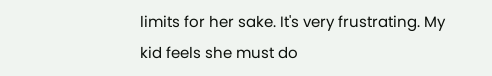limits for her sake. It's very frustrating. My kid feels she must do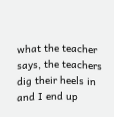what the teacher says, the teachers dig their heels in and I end up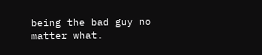being the bad guy no matter what.